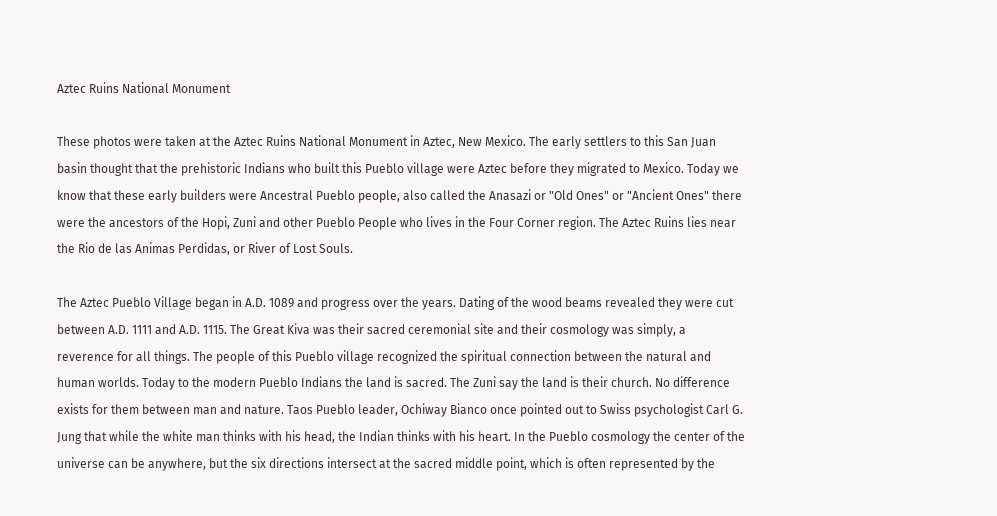Aztec Ruins National Monument

These photos were taken at the Aztec Ruins National Monument in Aztec, New Mexico. The early settlers to this San Juan basin thought that the prehistoric Indians who built this Pueblo village were Aztec before they migrated to Mexico. Today we know that these early builders were Ancestral Pueblo people, also called the Anasazi or "Old Ones" or "Ancient Ones" there were the ancestors of the Hopi, Zuni and other Pueblo People who lives in the Four Corner region. The Aztec Ruins lies near the Rio de las Animas Perdidas, or River of Lost Souls.

The Aztec Pueblo Village began in A.D. 1089 and progress over the years. Dating of the wood beams revealed they were cut between A.D. 1111 and A.D. 1115. The Great Kiva was their sacred ceremonial site and their cosmology was simply, a reverence for all things. The people of this Pueblo village recognized the spiritual connection between the natural and human worlds. Today to the modern Pueblo Indians the land is sacred. The Zuni say the land is their church. No difference exists for them between man and nature. Taos Pueblo leader, Ochiway Bianco once pointed out to Swiss psychologist Carl G. Jung that while the white man thinks with his head, the Indian thinks with his heart. In the Pueblo cosmology the center of the universe can be anywhere, but the six directions intersect at the sacred middle point, which is often represented by the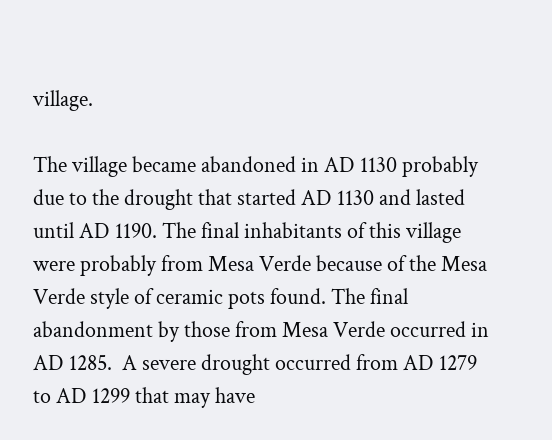village.

The village became abandoned in AD 1130 probably due to the drought that started AD 1130 and lasted until AD 1190. The final inhabitants of this village were probably from Mesa Verde because of the Mesa Verde style of ceramic pots found. The final abandonment by those from Mesa Verde occurred in AD 1285.  A severe drought occurred from AD 1279 to AD 1299 that may have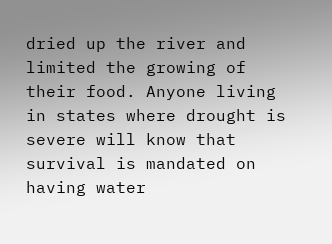dried up the river and limited the growing of their food. Anyone living in states where drought is severe will know that survival is mandated on having water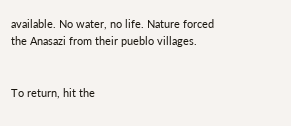available. No water, no life. Nature forced the Anasazi from their pueblo villages.


To return, hit the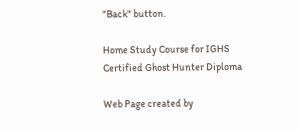"Back" button.

Home Study Course for IGHS Certified Ghost Hunter Diploma

Web Page created by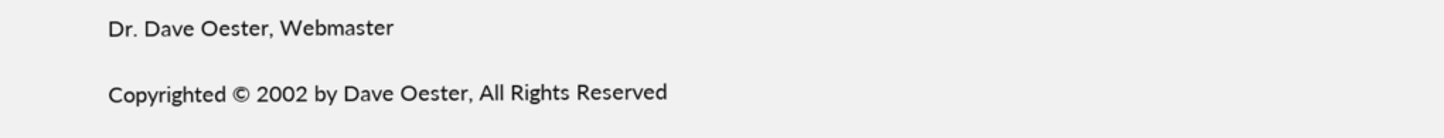Dr. Dave Oester, Webmaster

Copyrighted © 2002 by Dave Oester, All Rights Reserved